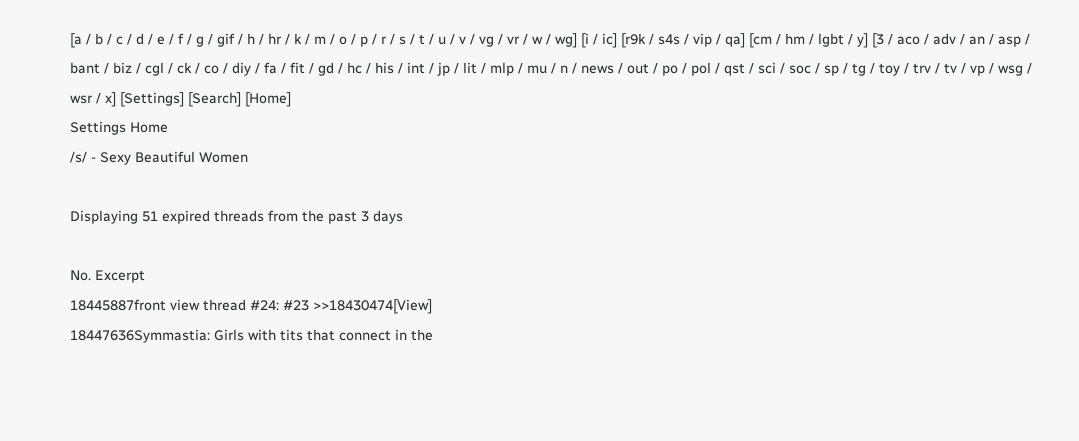[a / b / c / d / e / f / g / gif / h / hr / k / m / o / p / r / s / t / u / v / vg / vr / w / wg] [i / ic] [r9k / s4s / vip / qa] [cm / hm / lgbt / y] [3 / aco / adv / an / asp / bant / biz / cgl / ck / co / diy / fa / fit / gd / hc / his / int / jp / lit / mlp / mu / n / news / out / po / pol / qst / sci / soc / sp / tg / toy / trv / tv / vp / wsg / wsr / x] [Settings] [Search] [Home]
Settings Home
/s/ - Sexy Beautiful Women

Displaying 51 expired threads from the past 3 days

No. Excerpt
18445887front view thread #24: #23 >>18430474[View]
18447636Symmastia: Girls with tits that connect in the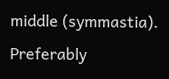middle (symmastia). Preferably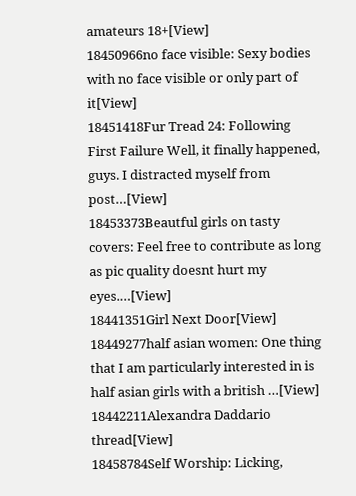amateurs 18+[View]
18450966no face visible: Sexy bodies with no face visible or only part of it[View]
18451418Fur Tread 24: Following First Failure Well, it finally happened, guys. I distracted myself from post…[View]
18453373Beautful girls on tasty covers: Feel free to contribute as long as pic quality doesnt hurt my eyes.…[View]
18441351Girl Next Door[View]
18449277half asian women: One thing that I am particularly interested in is half asian girls with a british …[View]
18442211Alexandra Daddario thread[View]
18458784Self Worship: Licking,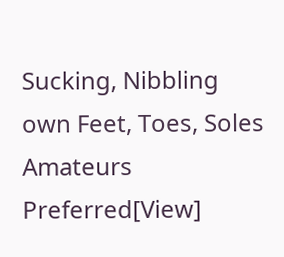Sucking, Nibbling own Feet, Toes, Soles Amateurs Preferred[View]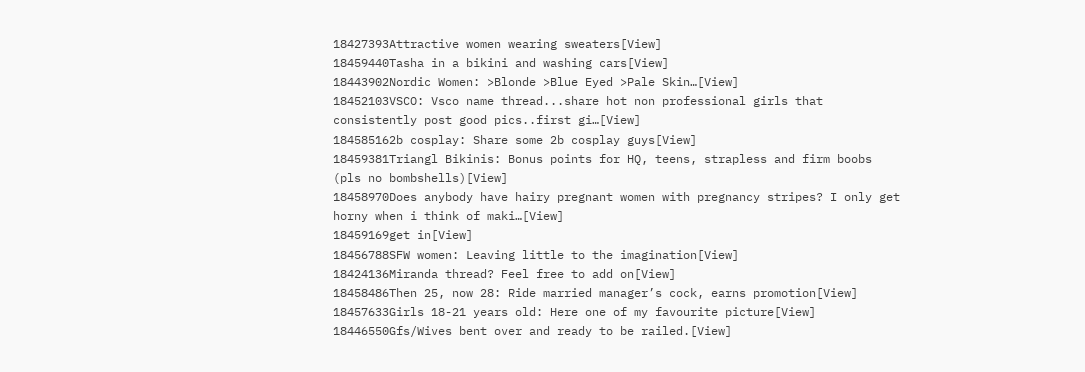18427393Attractive women wearing sweaters[View]
18459440Tasha in a bikini and washing cars[View]
18443902Nordic Women: >Blonde >Blue Eyed >Pale Skin…[View]
18452103VSCO: Vsco name thread...share hot non professional girls that consistently post good pics..first gi…[View]
184585162b cosplay: Share some 2b cosplay guys[View]
18459381Triangl Bikinis: Bonus points for HQ, teens, strapless and firm boobs (pls no bombshells)[View]
18458970Does anybody have hairy pregnant women with pregnancy stripes? I only get horny when i think of maki…[View]
18459169get in[View]
18456788SFW women: Leaving little to the imagination[View]
18424136Miranda thread? Feel free to add on[View]
18458486Then 25, now 28: Ride married manager’s cock, earns promotion[View]
18457633Girls 18-21 years old: Here one of my favourite picture[View]
18446550Gfs/Wives bent over and ready to be railed.[View]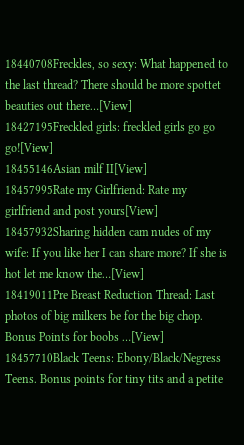18440708Freckles, so sexy: What happened to the last thread? There should be more spottet beauties out there…[View]
18427195Freckled girls: freckled girls go go go![View]
18455146Asian milf II[View]
18457995Rate my Girlfriend: Rate my girlfriend and post yours[View]
18457932Sharing hidden cam nudes of my wife: If you like her I can share more? If she is hot let me know the…[View]
18419011Pre Breast Reduction Thread: Last photos of big milkers be for the big chop. Bonus Points for boobs …[View]
18457710Black Teens: Ebony/Black/Negress Teens. Bonus points for tiny tits and a petite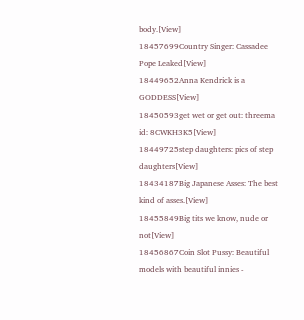body.[View]
18457699Country Singer: Cassadee Pope Leaked[View]
18449652Anna Kendrick is a GODDESS[View]
18450593get wet or get out: threema id: 8CWKH3K5[View]
18449725step daughters: pics of step daughters[View]
18434187Big Japanese Asses: The best kind of asses.[View]
18455849Big tits we know, nude or not[View]
18456867Coin Slot Pussy: Beautiful models with beautiful innies -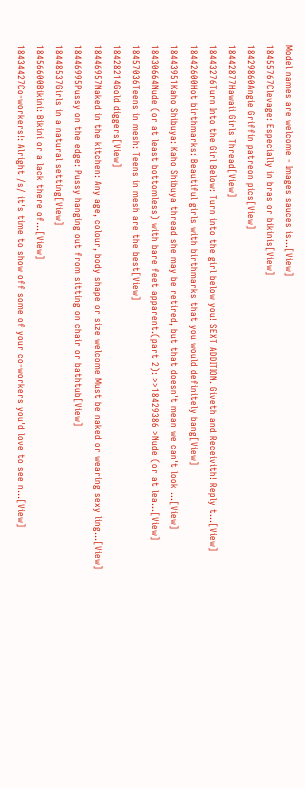Model names are welcome - Images sauces is…[View]
18455767Clevage: Especially in bras or bikinis[View]
18429860Angie Griffin patreon pics[View]
18442877Hawaii Girls Thread[View]
18443276Turn Into the Girl Below: Turn into the girl below you! SEXT ADDITION. Giveth and Receivith! Reply t…[View]
18442600Hot birthmarks: Beautiful girls with birthmarks that you would definitely bang[View]
18443951Kaho Shibuya: Kaho Shibuya thread she may be retired, but that doesn't mean we can't look …[View]
18430664Nude (or at least bottomless) with bare feet apparent.(part 2): >>18429386 >Nude (or at lea…[View]
18457036Teens in mesh: Teens in mesh are the best[View]
18428214Gold diggers[View]
18446957Naked in the kitchen: Any age, colour, body shape or size welcome Must be naked or wearing sexy ling…[View]
18446995Pussy on the edge: Pussy hanging out from sitting on chair or bathtub[View]
18448537Girls in a natural setting[View]
18456600Bikini: Bikini or a lack there of...[View]
18434427Co-workers!: Alright /s/ it's time to show off some of your co-workers you'd love to see n…[View]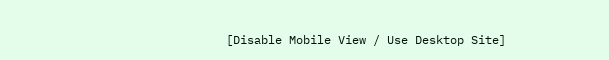[Disable Mobile View / Use Desktop Site]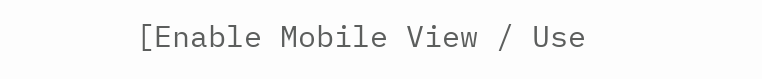[Enable Mobile View / Use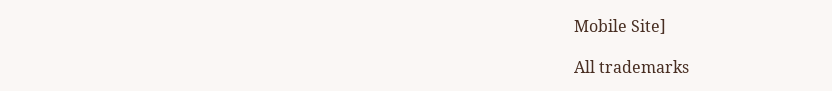Mobile Site]

All trademarks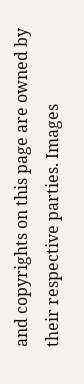and copyrights on this page are owned by their respective parties. Images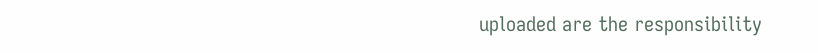uploaded are the responsibility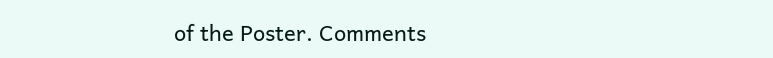of the Poster. Comments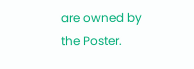are owned by the Poster.